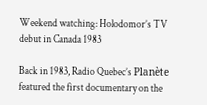Weekend watching: Holodomor’s TV debut in Canada 1983

Back in 1983, Radio Quebec’s Planète featured the first documentary on the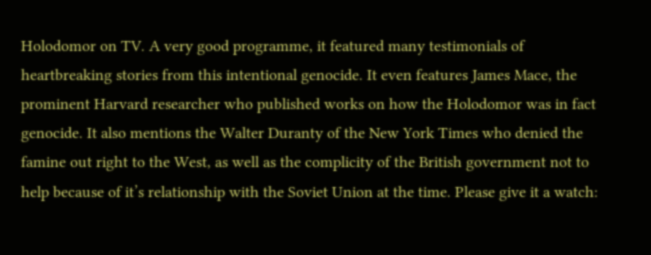Holodomor on TV. A very good programme, it featured many testimonials of heartbreaking stories from this intentional genocide. It even features James Mace, the prominent Harvard researcher who published works on how the Holodomor was in fact genocide. It also mentions the Walter Duranty of the New York Times who denied the famine out right to the West, as well as the complicity of the British government not to help because of it’s relationship with the Soviet Union at the time. Please give it a watch: